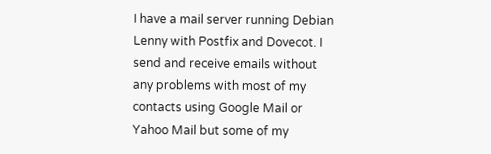I have a mail server running Debian Lenny with Postfix and Dovecot. I send and receive emails without any problems with most of my contacts using Google Mail or Yahoo Mail but some of my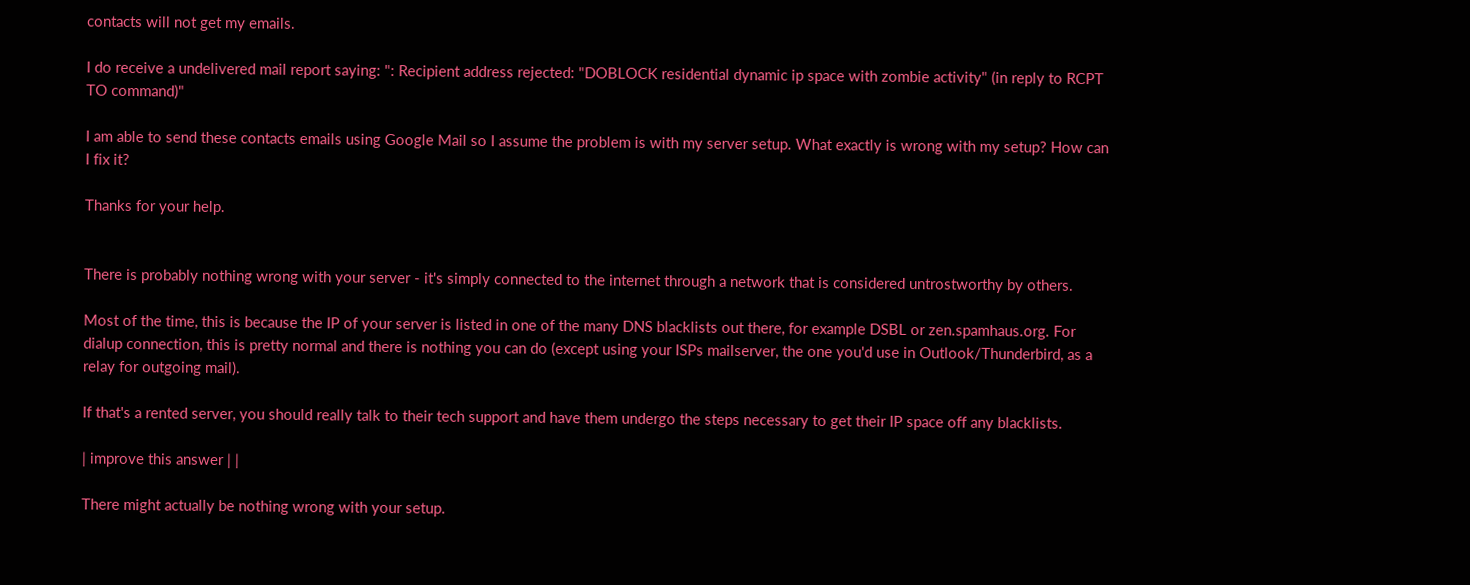contacts will not get my emails.

I do receive a undelivered mail report saying: ": Recipient address rejected: "DOBLOCK residential dynamic ip space with zombie activity" (in reply to RCPT TO command)"

I am able to send these contacts emails using Google Mail so I assume the problem is with my server setup. What exactly is wrong with my setup? How can I fix it?

Thanks for your help.


There is probably nothing wrong with your server - it's simply connected to the internet through a network that is considered untrostworthy by others.

Most of the time, this is because the IP of your server is listed in one of the many DNS blacklists out there, for example DSBL or zen.spamhaus.org. For dialup connection, this is pretty normal and there is nothing you can do (except using your ISPs mailserver, the one you'd use in Outlook/Thunderbird, as a relay for outgoing mail).

If that's a rented server, you should really talk to their tech support and have them undergo the steps necessary to get their IP space off any blacklists.

| improve this answer | |

There might actually be nothing wrong with your setup.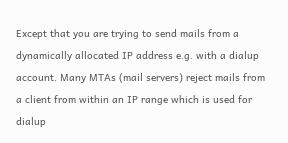Except that you are trying to send mails from a dynamically allocated IP address e.g. with a dialup account. Many MTAs (mail servers) reject mails from a client from within an IP range which is used for dialup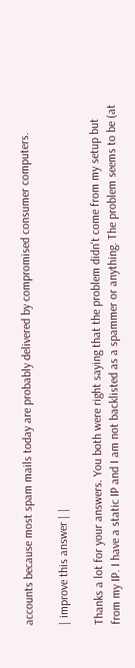accounts because most spam mails today are probably delivered by compromised consumer computers.

| improve this answer | |

Thanks a lot for your answers. You both were right saying that the problem didn't come from my setup but from my IP. I have a static IP and I am not backlisted as a spammer or anything. The problem seems to be (at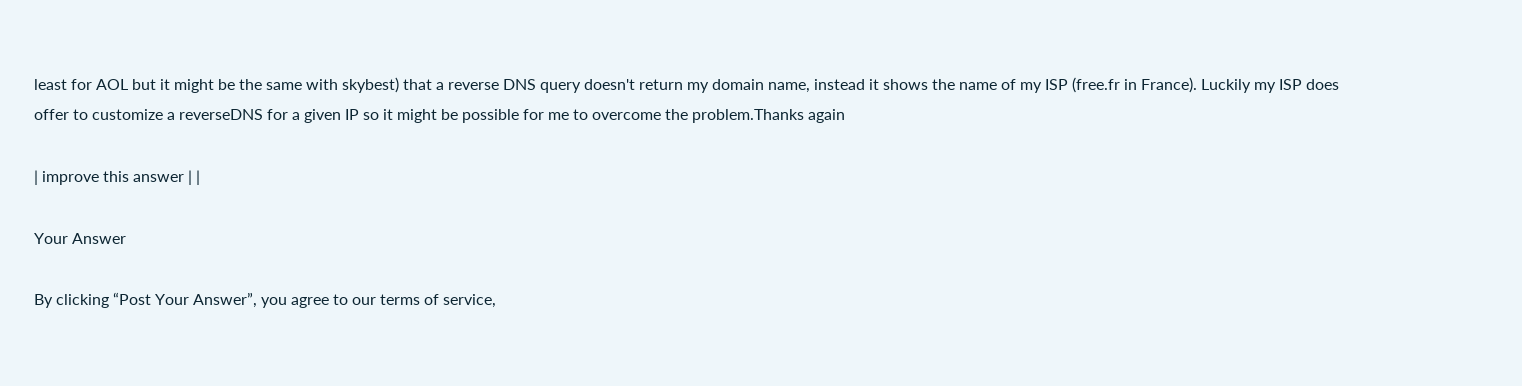least for AOL but it might be the same with skybest) that a reverse DNS query doesn't return my domain name, instead it shows the name of my ISP (free.fr in France). Luckily my ISP does offer to customize a reverseDNS for a given IP so it might be possible for me to overcome the problem.Thanks again

| improve this answer | |

Your Answer

By clicking “Post Your Answer”, you agree to our terms of service,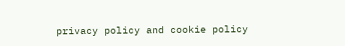privacy policy and cookie policy